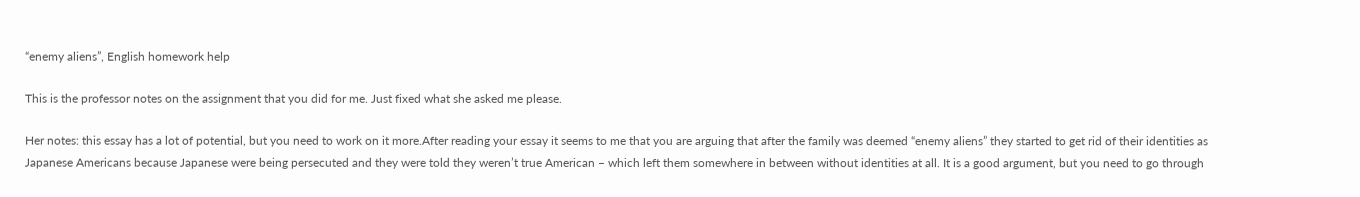“enemy aliens”, English homework help

This is the professor notes on the assignment that you did for me. Just fixed what she asked me please.

Her notes: this essay has a lot of potential, but you need to work on it more.After reading your essay it seems to me that you are arguing that after the family was deemed “enemy aliens” they started to get rid of their identities as Japanese Americans because Japanese were being persecuted and they were told they weren’t true American – which left them somewhere in between without identities at all. It is a good argument, but you need to go through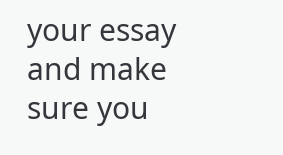your essay and make sure you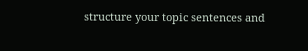structure your topic sentences and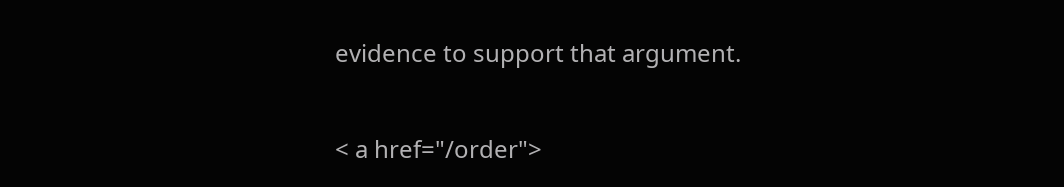evidence to support that argument.

< a href="/order">